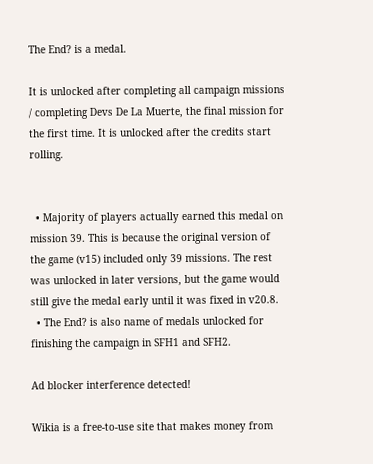The End? is a medal.

It is unlocked after completing all campaign missions / completing Devs De La Muerte, the final mission for the first time. It is unlocked after the credits start rolling.


  • Majority of players actually earned this medal on mission 39. This is because the original version of the game (v15) included only 39 missions. The rest was unlocked in later versions, but the game would still give the medal early until it was fixed in v20.8.
  • The End? is also name of medals unlocked for finishing the campaign in SFH1 and SFH2.

Ad blocker interference detected!

Wikia is a free-to-use site that makes money from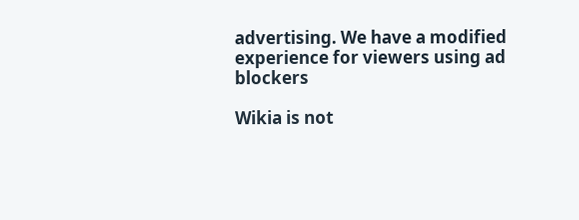advertising. We have a modified experience for viewers using ad blockers

Wikia is not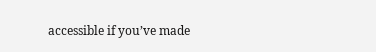accessible if you’ve made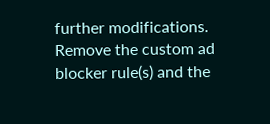further modifications. Remove the custom ad blocker rule(s) and the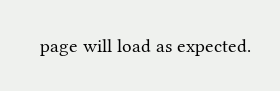page will load as expected.